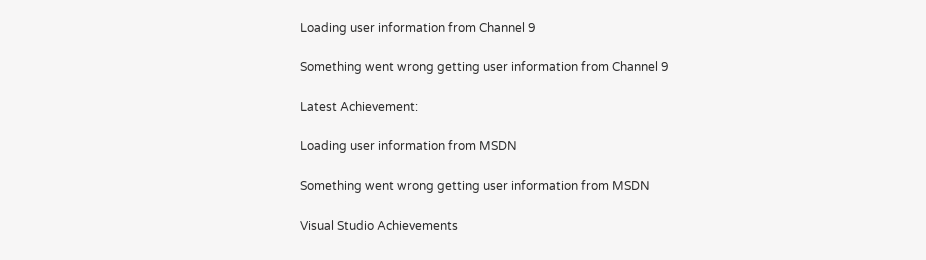Loading user information from Channel 9

Something went wrong getting user information from Channel 9

Latest Achievement:

Loading user information from MSDN

Something went wrong getting user information from MSDN

Visual Studio Achievements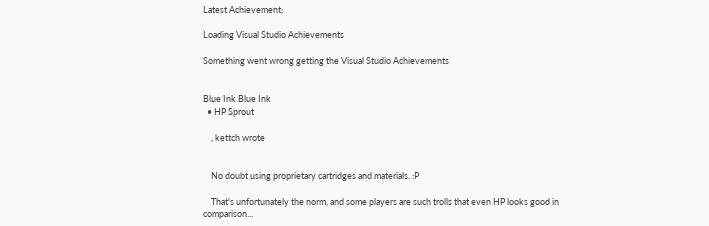Latest Achievement:

Loading Visual Studio Achievements

Something went wrong getting the Visual Studio Achievements


Blue Ink Blue Ink
  • HP Sprout

    , kettch wrote


    No doubt using proprietary cartridges and materials. :P

    That's unfortunately the norm, and some players are such trolls that even HP looks good in comparison...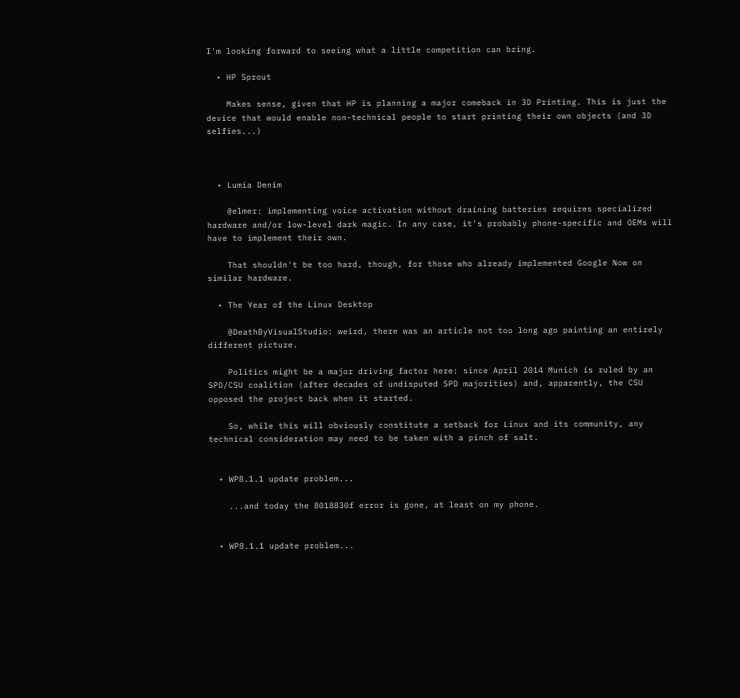I'm looking forward to seeing what a little competition can bring.

  • HP Sprout

    Makes sense, given that HP is planning a major comeback in 3D Printing. This is just the device that would enable non-technical people to start printing their own objects (and 3D selfies...)



  • Lumia Denim

    @elmer: implementing voice activation without draining batteries requires specialized hardware and/or low-level dark magic. In any case, it's probably phone-specific and OEMs will have to implement their own.

    That shouldn't be too hard, though, for those who already implemented Google Now on similar hardware.

  • The Year of the Linux Desktop

    @DeathByVisualStudio: weird, there was an article not too long ago painting an entirely different picture.

    Politics might be a major driving factor here: since April 2014 Munich is ruled by an SPD/CSU coalition (after decades of undisputed SPD majorities) and, apparently, the CSU opposed the project back when it started.

    So, while this will obviously constitute a setback for Linux and its community, any technical consideration may need to be taken with a pinch of salt.


  • WP8.1.1 update problem...

    ...and today the 8018830f error is gone, at least on my phone.


  • WP8.1.1 update problem...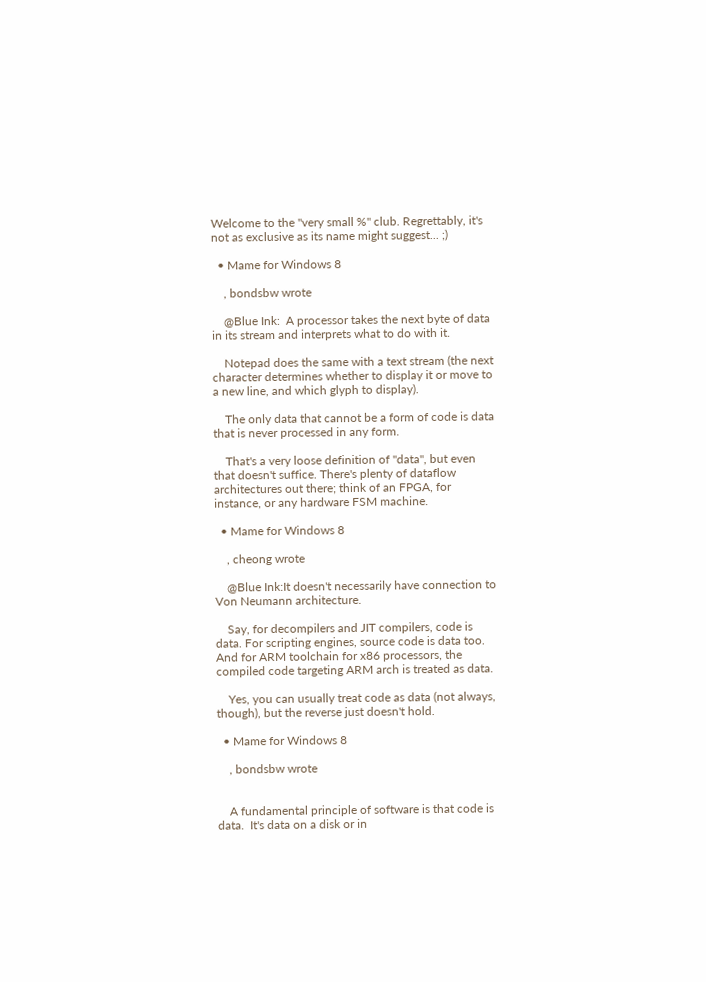Welcome to the "very small %" club. Regrettably, it's not as exclusive as its name might suggest... ;)

  • Mame for Windows 8

    , bondsbw wrote

    @Blue Ink:  A processor takes the next byte of data in its stream and interprets what to do with it.

    Notepad does the same with a text stream (the next character determines whether to display it or move to a new line, and which glyph to display).

    The only data that cannot be a form of code is data that is never processed in any form.

    That's a very loose definition of "data", but even that doesn't suffice. There's plenty of dataflow architectures out there; think of an FPGA, for instance, or any hardware FSM machine.

  • Mame for Windows 8

    , cheong wrote

    @Blue Ink:It doesn't necessarily have connection to Von Neumann architecture.

    Say, for decompilers and JIT compilers, code is data. For scripting engines, source code is data too. And for ARM toolchain for x86 processors, the compiled code targeting ARM arch is treated as data.

    Yes, you can usually treat code as data (not always, though), but the reverse just doesn't hold.

  • Mame for Windows 8

    , bondsbw wrote


    A fundamental principle of software is that code is data.  It's data on a disk or in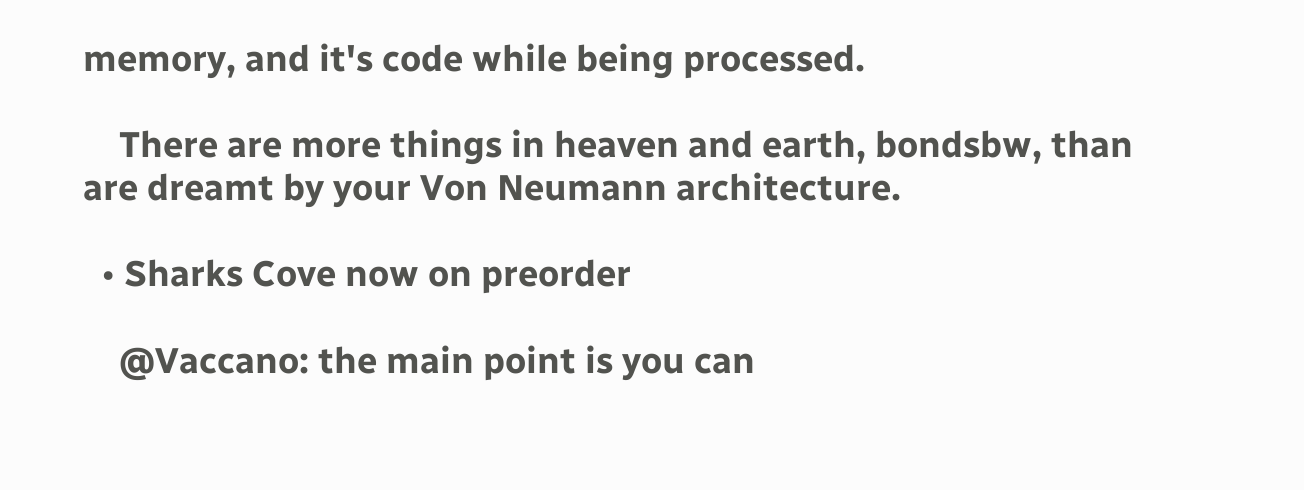memory, and it's code while being processed.

    There are more things in heaven and earth, bondsbw, than are dreamt by your Von Neumann architecture.

  • Sharks Cove now on preorder

    @Vaccano: the main point is you can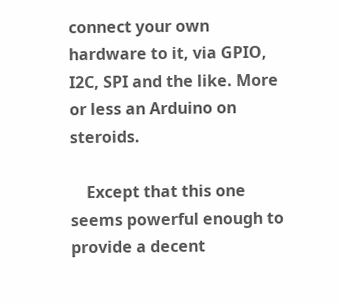connect your own hardware to it, via GPIO, I2C, SPI and the like. More or less an Arduino on steroids.

    Except that this one seems powerful enough to provide a decent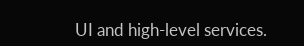UI and high-level services.